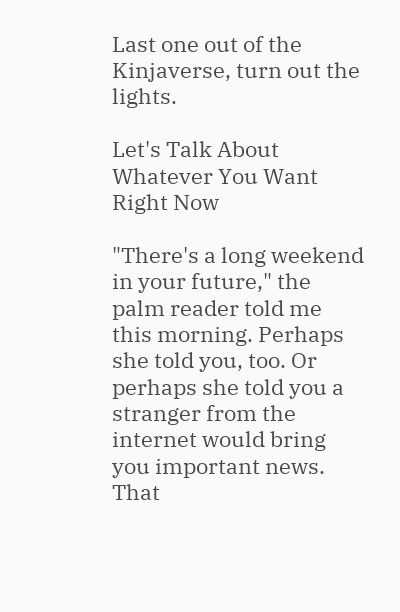Last one out of the Kinjaverse, turn out the lights.

Let's Talk About Whatever You Want Right Now

"There's a long weekend in your future," the palm reader told me this morning. Perhaps she told you, too. Or perhaps she told you a stranger from the internet would bring you important news. That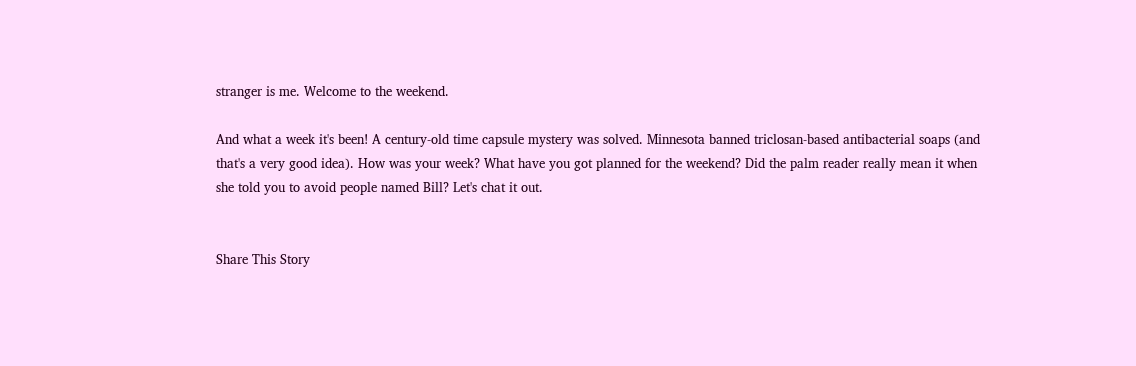stranger is me. Welcome to the weekend.

And what a week it's been! A century-old time capsule mystery was solved. Minnesota banned triclosan-based antibacterial soaps (and that's a very good idea). How was your week? What have you got planned for the weekend? Did the palm reader really mean it when she told you to avoid people named Bill? Let's chat it out.


Share This Story